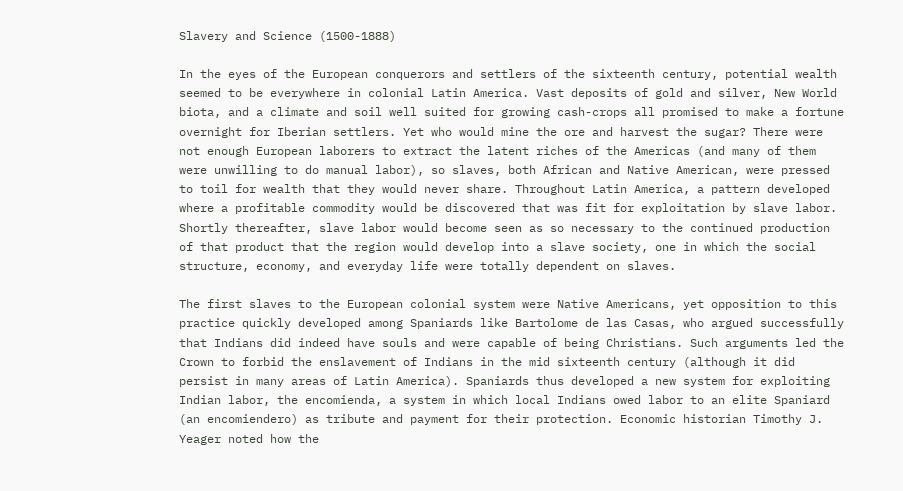Slavery and Science (1500-1888)

In the eyes of the European conquerors and settlers of the sixteenth century, potential wealth seemed to be everywhere in colonial Latin America. Vast deposits of gold and silver, New World biota, and a climate and soil well suited for growing cash-crops all promised to make a fortune overnight for Iberian settlers. Yet who would mine the ore and harvest the sugar? There were not enough European laborers to extract the latent riches of the Americas (and many of them were unwilling to do manual labor), so slaves, both African and Native American, were pressed to toil for wealth that they would never share. Throughout Latin America, a pattern developed where a profitable commodity would be discovered that was fit for exploitation by slave labor. Shortly thereafter, slave labor would become seen as so necessary to the continued production of that product that the region would develop into a slave society, one in which the social structure, economy, and everyday life were totally dependent on slaves.

The first slaves to the European colonial system were Native Americans, yet opposition to this practice quickly developed among Spaniards like Bartolome de las Casas, who argued successfully that Indians did indeed have souls and were capable of being Christians. Such arguments led the Crown to forbid the enslavement of Indians in the mid sixteenth century (although it did persist in many areas of Latin America). Spaniards thus developed a new system for exploiting Indian labor, the encomienda, a system in which local Indians owed labor to an elite Spaniard (an encomiendero) as tribute and payment for their protection. Economic historian Timothy J. Yeager noted how the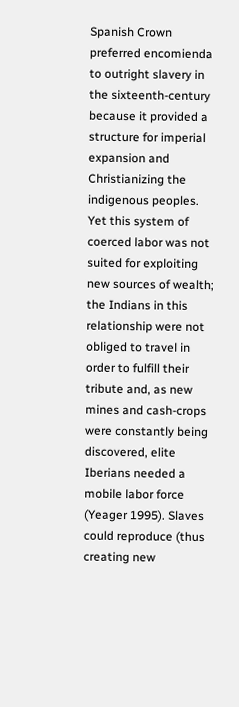Spanish Crown preferred encomienda to outright slavery in the sixteenth-century because it provided a structure for imperial expansion and Christianizing the indigenous peoples. Yet this system of coerced labor was not suited for exploiting new sources of wealth; the Indians in this relationship were not obliged to travel in order to fulfill their tribute and, as new mines and cash-crops were constantly being discovered, elite Iberians needed a mobile labor force (Yeager 1995). Slaves could reproduce (thus creating new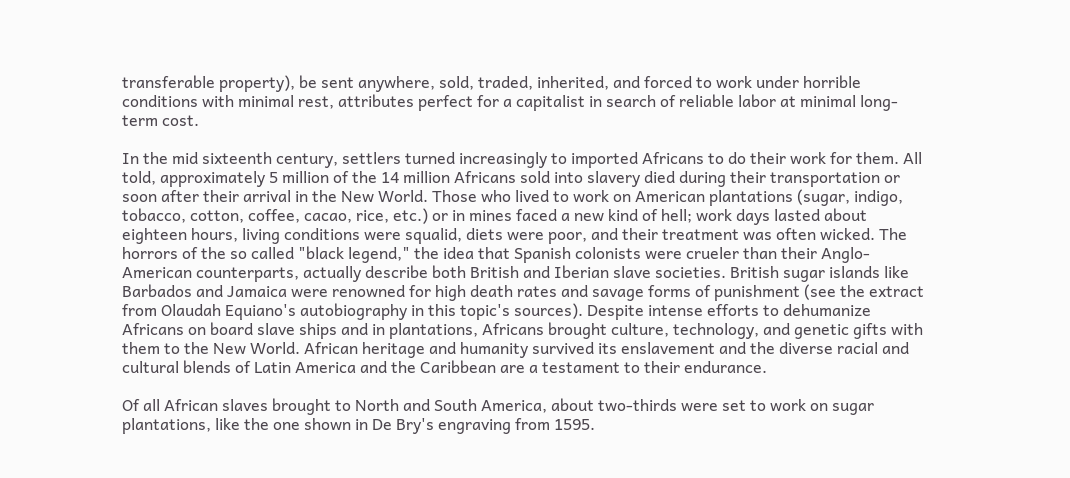transferable property), be sent anywhere, sold, traded, inherited, and forced to work under horrible conditions with minimal rest, attributes perfect for a capitalist in search of reliable labor at minimal long-term cost.

In the mid sixteenth century, settlers turned increasingly to imported Africans to do their work for them. All told, approximately 5 million of the 14 million Africans sold into slavery died during their transportation or soon after their arrival in the New World. Those who lived to work on American plantations (sugar, indigo, tobacco, cotton, coffee, cacao, rice, etc.) or in mines faced a new kind of hell; work days lasted about eighteen hours, living conditions were squalid, diets were poor, and their treatment was often wicked. The horrors of the so called "black legend," the idea that Spanish colonists were crueler than their Anglo-American counterparts, actually describe both British and Iberian slave societies. British sugar islands like Barbados and Jamaica were renowned for high death rates and savage forms of punishment (see the extract from Olaudah Equiano's autobiography in this topic's sources). Despite intense efforts to dehumanize Africans on board slave ships and in plantations, Africans brought culture, technology, and genetic gifts with them to the New World. African heritage and humanity survived its enslavement and the diverse racial and cultural blends of Latin America and the Caribbean are a testament to their endurance.

Of all African slaves brought to North and South America, about two-thirds were set to work on sugar plantations, like the one shown in De Bry's engraving from 1595.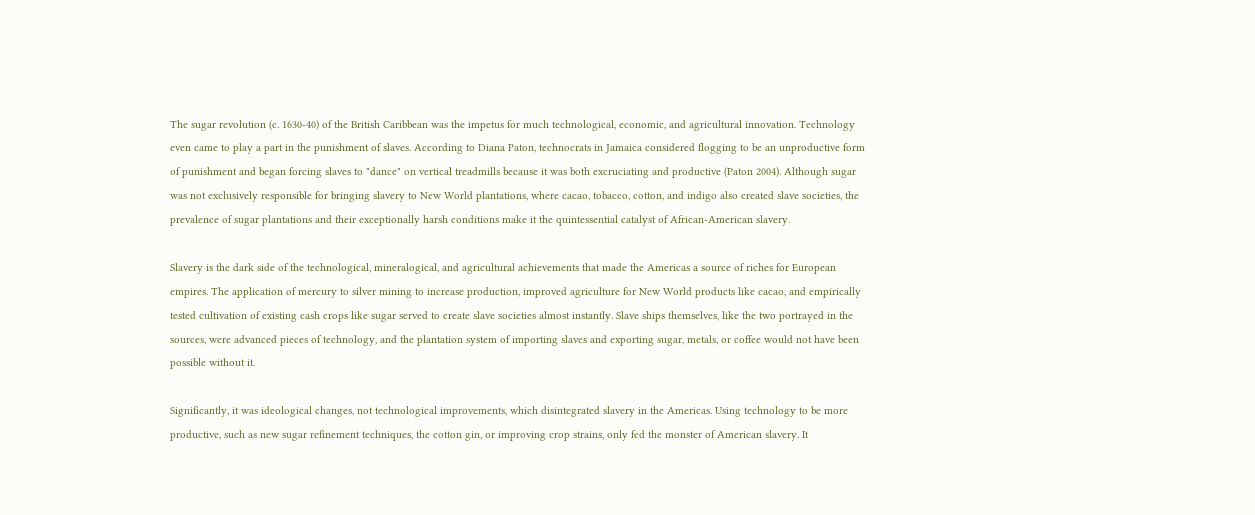The sugar revolution (c. 1630-40) of the British Caribbean was the impetus for much technological, economic, and agricultural innovation. Technology even came to play a part in the punishment of slaves. According to Diana Paton, technocrats in Jamaica considered flogging to be an unproductive form of punishment and began forcing slaves to "dance" on vertical treadmills because it was both excruciating and productive (Paton 2004). Although sugar was not exclusively responsible for bringing slavery to New World plantations, where cacao, tobacco, cotton, and indigo also created slave societies, the prevalence of sugar plantations and their exceptionally harsh conditions make it the quintessential catalyst of African-American slavery.

Slavery is the dark side of the technological, mineralogical, and agricultural achievements that made the Americas a source of riches for European empires. The application of mercury to silver mining to increase production, improved agriculture for New World products like cacao, and empirically tested cultivation of existing cash crops like sugar served to create slave societies almost instantly. Slave ships themselves, like the two portrayed in the sources, were advanced pieces of technology, and the plantation system of importing slaves and exporting sugar, metals, or coffee would not have been possible without it.

Significantly, it was ideological changes, not technological improvements, which disintegrated slavery in the Americas. Using technology to be more productive, such as new sugar refinement techniques, the cotton gin, or improving crop strains, only fed the monster of American slavery. It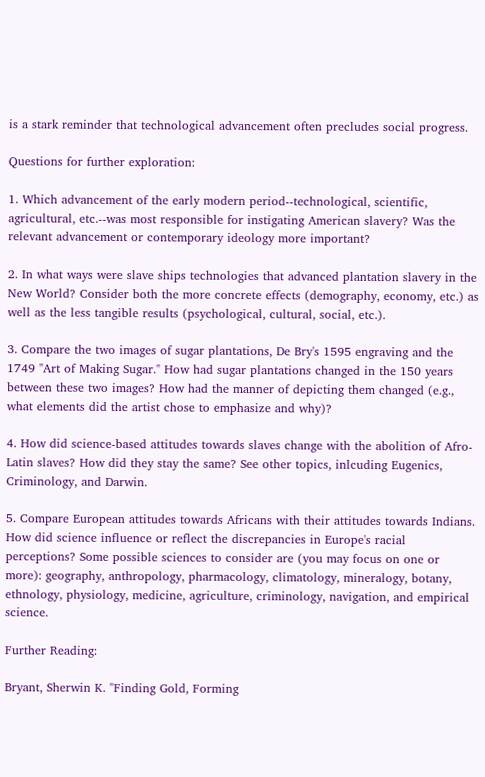is a stark reminder that technological advancement often precludes social progress.

Questions for further exploration:

1. Which advancement of the early modern period--technological, scientific, agricultural, etc.--was most responsible for instigating American slavery? Was the relevant advancement or contemporary ideology more important?

2. In what ways were slave ships technologies that advanced plantation slavery in the New World? Consider both the more concrete effects (demography, economy, etc.) as well as the less tangible results (psychological, cultural, social, etc.).

3. Compare the two images of sugar plantations, De Bry's 1595 engraving and the 1749 "Art of Making Sugar." How had sugar plantations changed in the 150 years between these two images? How had the manner of depicting them changed (e.g., what elements did the artist chose to emphasize and why)?

4. How did science-based attitudes towards slaves change with the abolition of Afro-Latin slaves? How did they stay the same? See other topics, inlcuding Eugenics, Criminology, and Darwin.

5. Compare European attitudes towards Africans with their attitudes towards Indians. How did science influence or reflect the discrepancies in Europe's racial perceptions? Some possible sciences to consider are (you may focus on one or more): geography, anthropology, pharmacology, climatology, mineralogy, botany, ethnology, physiology, medicine, agriculture, criminology, navigation, and empirical science.

Further Reading:

Bryant, Sherwin K. "Finding Gold, Forming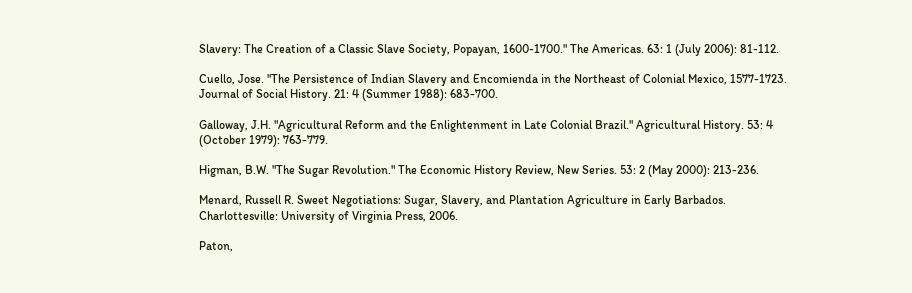Slavery: The Creation of a Classic Slave Society, Popayan, 1600-1700." The Americas. 63: 1 (July 2006): 81-112.

Cuello, Jose. "The Persistence of Indian Slavery and Encomienda in the Northeast of Colonial Mexico, 1577-1723. Journal of Social History. 21: 4 (Summer 1988): 683-700.

Galloway, J.H. "Agricultural Reform and the Enlightenment in Late Colonial Brazil." Agricultural History. 53: 4 (October 1979): 763-779.

Higman, B.W. "The Sugar Revolution." The Economic History Review, New Series. 53: 2 (May 2000): 213-236.

Menard, Russell R. Sweet Negotiations: Sugar, Slavery, and Plantation Agriculture in Early Barbados. Charlottesville: University of Virginia Press, 2006.

Paton,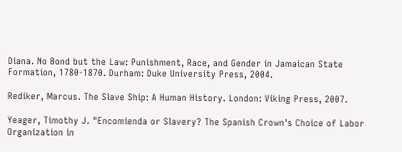Diana. No Bond but the Law: Punishment, Race, and Gender in Jamaican State Formation, 1780-1870. Durham: Duke University Press, 2004.

Rediker, Marcus. The Slave Ship: A Human History. London: Viking Press, 2007.

Yeager, Timothy J. "Encomienda or Slavery? The Spanish Crown's Choice of Labor Organization in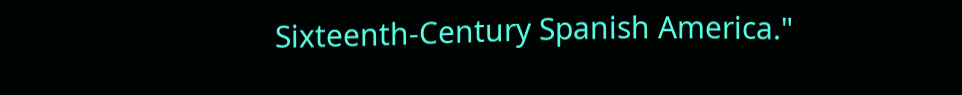Sixteenth-Century Spanish America."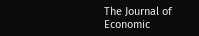The Journal of Economic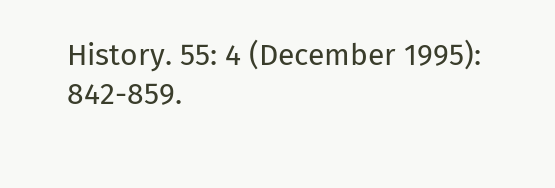History. 55: 4 (December 1995): 842-859.